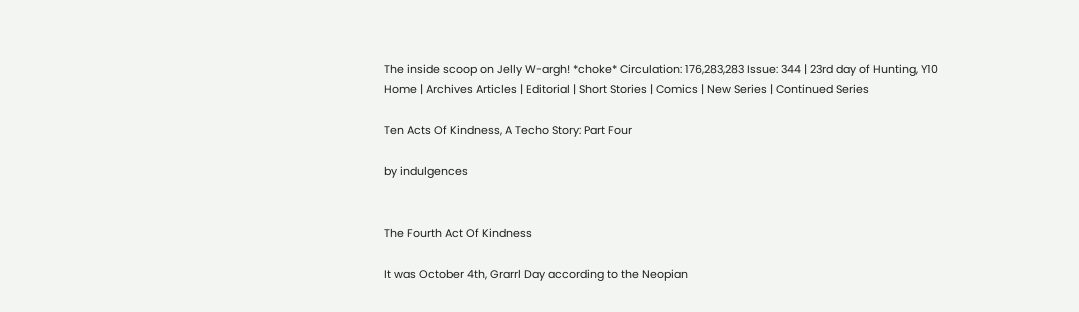The inside scoop on Jelly W-argh! *choke* Circulation: 176,283,283 Issue: 344 | 23rd day of Hunting, Y10
Home | Archives Articles | Editorial | Short Stories | Comics | New Series | Continued Series

Ten Acts Of Kindness, A Techo Story: Part Four

by indulgences


The Fourth Act Of Kindness

It was October 4th, Grarrl Day according to the Neopian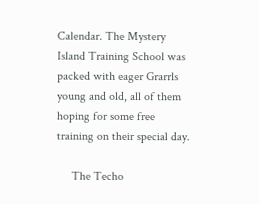Calendar. The Mystery Island Training School was packed with eager Grarrls young and old, all of them hoping for some free training on their special day.

     The Techo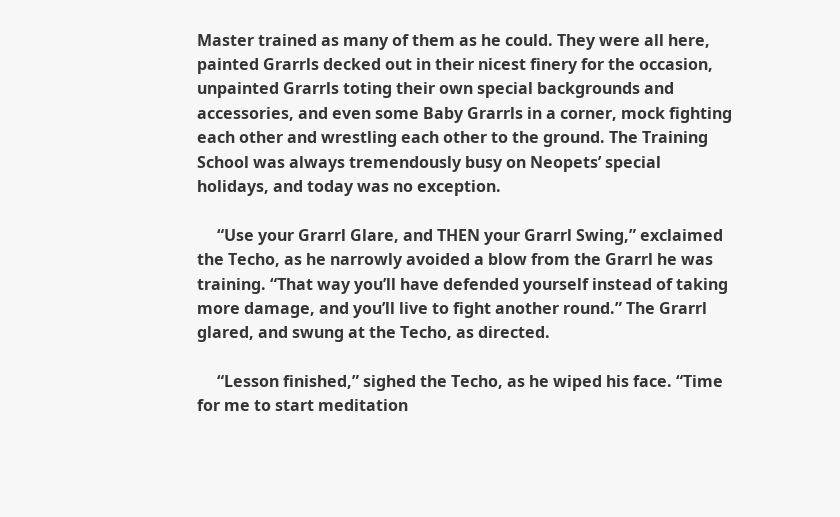Master trained as many of them as he could. They were all here, painted Grarrls decked out in their nicest finery for the occasion, unpainted Grarrls toting their own special backgrounds and accessories, and even some Baby Grarrls in a corner, mock fighting each other and wrestling each other to the ground. The Training School was always tremendously busy on Neopets’ special holidays, and today was no exception.

     “Use your Grarrl Glare, and THEN your Grarrl Swing,” exclaimed the Techo, as he narrowly avoided a blow from the Grarrl he was training. “That way you’ll have defended yourself instead of taking more damage, and you’ll live to fight another round.” The Grarrl glared, and swung at the Techo, as directed.

     “Lesson finished,” sighed the Techo, as he wiped his face. “Time for me to start meditation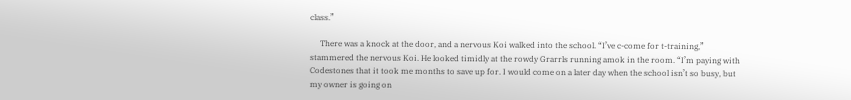class.”

     There was a knock at the door, and a nervous Koi walked into the school. “I’ve c-come for t-training,” stammered the nervous Koi. He looked timidly at the rowdy Grarrls running amok in the room. “I’m paying with Codestones that it took me months to save up for. I would come on a later day when the school isn’t so busy, but my owner is going on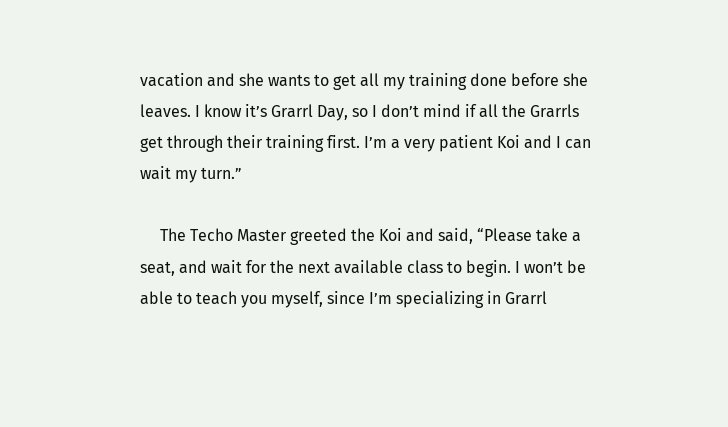vacation and she wants to get all my training done before she leaves. I know it’s Grarrl Day, so I don’t mind if all the Grarrls get through their training first. I’m a very patient Koi and I can wait my turn.”

     The Techo Master greeted the Koi and said, “Please take a seat, and wait for the next available class to begin. I won’t be able to teach you myself, since I’m specializing in Grarrl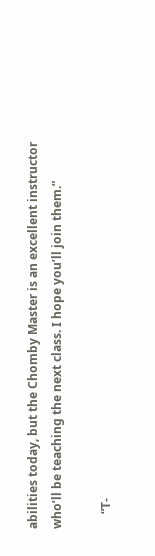abilities today, but the Chomby Master is an excellent instructor who’ll be teaching the next class. I hope you’ll join them.”

     “T-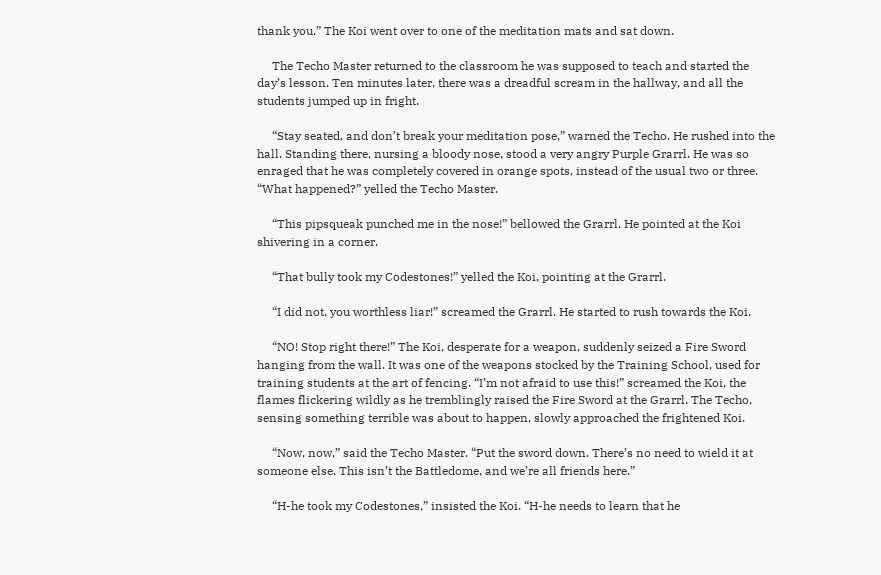thank you.” The Koi went over to one of the meditation mats and sat down.

     The Techo Master returned to the classroom he was supposed to teach and started the day’s lesson. Ten minutes later, there was a dreadful scream in the hallway, and all the students jumped up in fright.

     “Stay seated, and don’t break your meditation pose,” warned the Techo. He rushed into the hall. Standing there, nursing a bloody nose, stood a very angry Purple Grarrl. He was so enraged that he was completely covered in orange spots, instead of the usual two or three. “What happened?” yelled the Techo Master.

     “This pipsqueak punched me in the nose!” bellowed the Grarrl. He pointed at the Koi shivering in a corner.

     “That bully took my Codestones!” yelled the Koi, pointing at the Grarrl.

     “I did not, you worthless liar!” screamed the Grarrl. He started to rush towards the Koi.

     “NO! Stop right there!” The Koi, desperate for a weapon, suddenly seized a Fire Sword hanging from the wall. It was one of the weapons stocked by the Training School, used for training students at the art of fencing. “I’m not afraid to use this!” screamed the Koi, the flames flickering wildly as he tremblingly raised the Fire Sword at the Grarrl. The Techo, sensing something terrible was about to happen, slowly approached the frightened Koi.

     “Now, now,” said the Techo Master. “Put the sword down. There’s no need to wield it at someone else. This isn’t the Battledome, and we’re all friends here.”

     “H-he took my Codestones,” insisted the Koi. “H-he needs to learn that he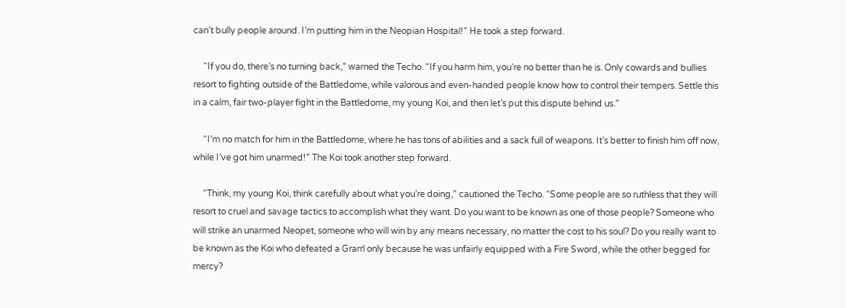can’t bully people around. I’m putting him in the Neopian Hospital!” He took a step forward.

     “If you do, there’s no turning back,” warned the Techo. “If you harm him, you’re no better than he is. Only cowards and bullies resort to fighting outside of the Battledome, while valorous and even-handed people know how to control their tempers. Settle this in a calm, fair two-player fight in the Battledome, my young Koi, and then let’s put this dispute behind us.”

     “I’m no match for him in the Battledome, where he has tons of abilities and a sack full of weapons. It’s better to finish him off now, while I’ve got him unarmed!” The Koi took another step forward.

     “Think, my young Koi, think carefully about what you’re doing,” cautioned the Techo. “Some people are so ruthless that they will resort to cruel and savage tactics to accomplish what they want. Do you want to be known as one of those people? Someone who will strike an unarmed Neopet, someone who will win by any means necessary, no matter the cost to his soul? Do you really want to be known as the Koi who defeated a Grarrl only because he was unfairly equipped with a Fire Sword, while the other begged for mercy?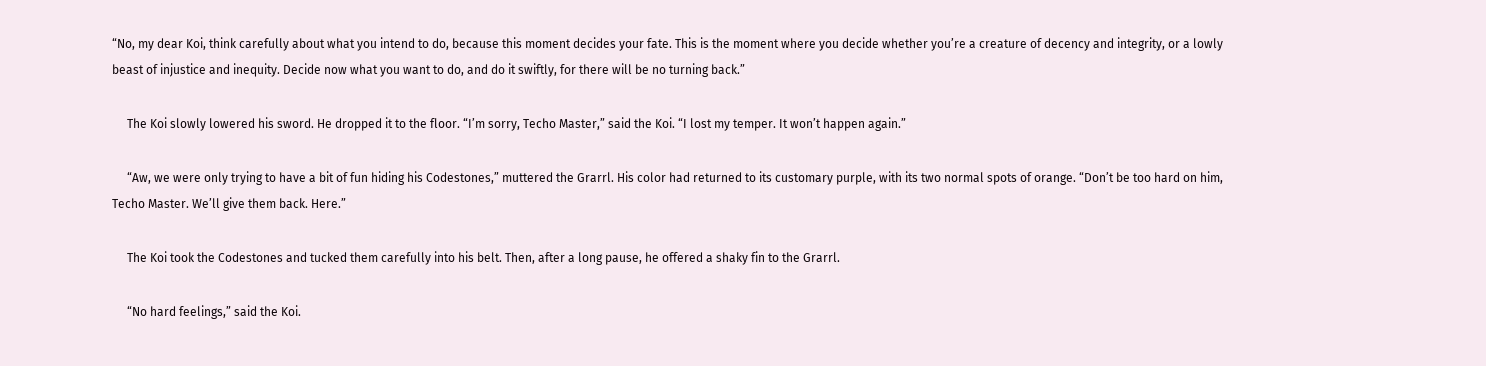“No, my dear Koi, think carefully about what you intend to do, because this moment decides your fate. This is the moment where you decide whether you’re a creature of decency and integrity, or a lowly beast of injustice and inequity. Decide now what you want to do, and do it swiftly, for there will be no turning back.”

     The Koi slowly lowered his sword. He dropped it to the floor. “I’m sorry, Techo Master,” said the Koi. “I lost my temper. It won’t happen again.”

     “Aw, we were only trying to have a bit of fun hiding his Codestones,” muttered the Grarrl. His color had returned to its customary purple, with its two normal spots of orange. “Don’t be too hard on him, Techo Master. We’ll give them back. Here.”

     The Koi took the Codestones and tucked them carefully into his belt. Then, after a long pause, he offered a shaky fin to the Grarrl.

     “No hard feelings,” said the Koi.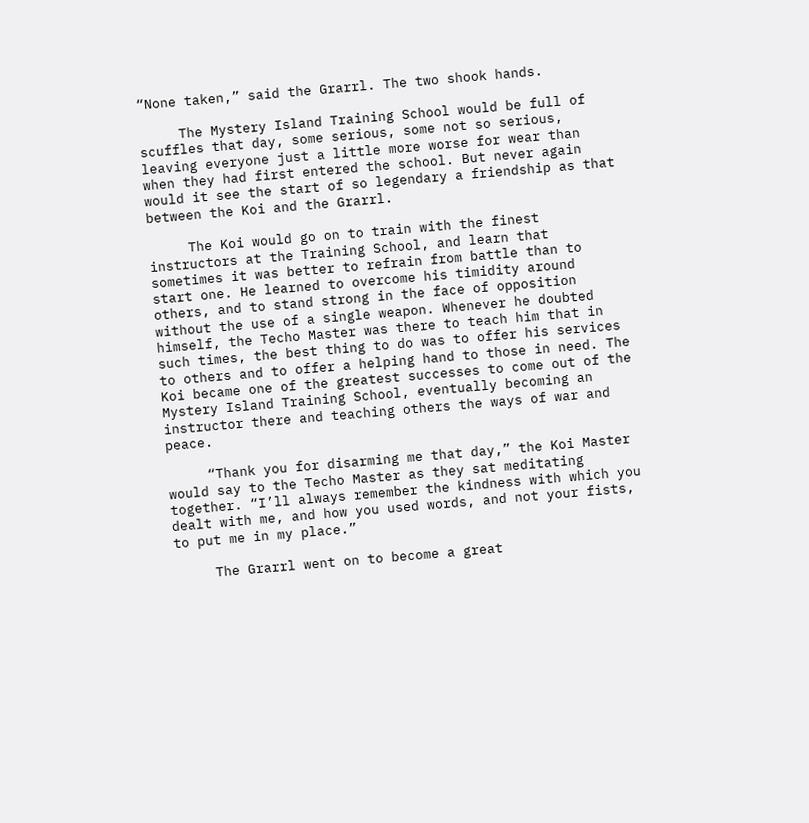“None taken,” said the Grarrl. The two shook hands.

     The Mystery Island Training School would be full of scuffles that day, some serious, some not so serious, leaving everyone just a little more worse for wear than when they had first entered the school. But never again would it see the start of so legendary a friendship as that between the Koi and the Grarrl.

     The Koi would go on to train with the finest instructors at the Training School, and learn that sometimes it was better to refrain from battle than to start one. He learned to overcome his timidity around others, and to stand strong in the face of opposition without the use of a single weapon. Whenever he doubted himself, the Techo Master was there to teach him that in such times, the best thing to do was to offer his services to others and to offer a helping hand to those in need. The Koi became one of the greatest successes to come out of the Mystery Island Training School, eventually becoming an instructor there and teaching others the ways of war and peace.

     “Thank you for disarming me that day,” the Koi Master would say to the Techo Master as they sat meditating together. “I’ll always remember the kindness with which you dealt with me, and how you used words, and not your fists, to put me in my place.”

     The Grarrl went on to become a great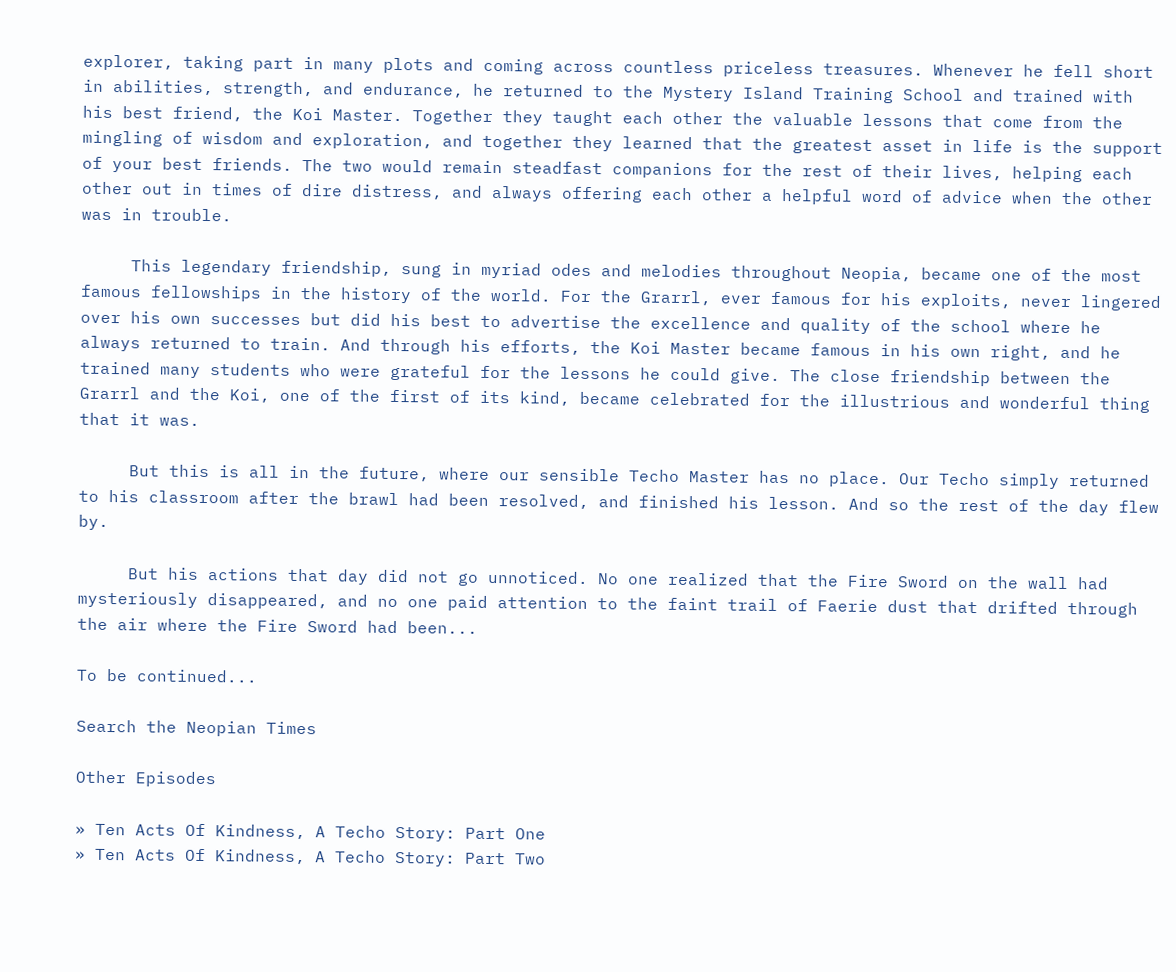explorer, taking part in many plots and coming across countless priceless treasures. Whenever he fell short in abilities, strength, and endurance, he returned to the Mystery Island Training School and trained with his best friend, the Koi Master. Together they taught each other the valuable lessons that come from the mingling of wisdom and exploration, and together they learned that the greatest asset in life is the support of your best friends. The two would remain steadfast companions for the rest of their lives, helping each other out in times of dire distress, and always offering each other a helpful word of advice when the other was in trouble.

     This legendary friendship, sung in myriad odes and melodies throughout Neopia, became one of the most famous fellowships in the history of the world. For the Grarrl, ever famous for his exploits, never lingered over his own successes but did his best to advertise the excellence and quality of the school where he always returned to train. And through his efforts, the Koi Master became famous in his own right, and he trained many students who were grateful for the lessons he could give. The close friendship between the Grarrl and the Koi, one of the first of its kind, became celebrated for the illustrious and wonderful thing that it was.

     But this is all in the future, where our sensible Techo Master has no place. Our Techo simply returned to his classroom after the brawl had been resolved, and finished his lesson. And so the rest of the day flew by.

     But his actions that day did not go unnoticed. No one realized that the Fire Sword on the wall had mysteriously disappeared, and no one paid attention to the faint trail of Faerie dust that drifted through the air where the Fire Sword had been...

To be continued...

Search the Neopian Times

Other Episodes

» Ten Acts Of Kindness, A Techo Story: Part One
» Ten Acts Of Kindness, A Techo Story: Part Two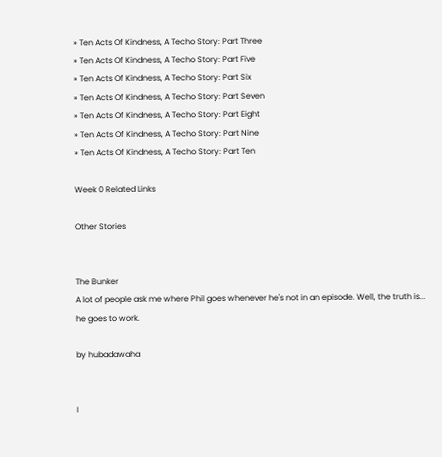» Ten Acts Of Kindness, A Techo Story: Part Three
» Ten Acts Of Kindness, A Techo Story: Part Five
» Ten Acts Of Kindness, A Techo Story: Part Six
» Ten Acts Of Kindness, A Techo Story: Part Seven
» Ten Acts Of Kindness, A Techo Story: Part Eight
» Ten Acts Of Kindness, A Techo Story: Part Nine
» Ten Acts Of Kindness, A Techo Story: Part Ten

Week 0 Related Links

Other Stories


The Bunker
A lot of people ask me where Phil goes whenever he's not in an episode. Well, the truth is... he goes to work.

by hubadawaha


I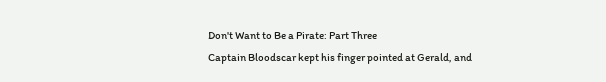Don't Want to Be a Pirate: Part Three
Captain Bloodscar kept his finger pointed at Gerald, and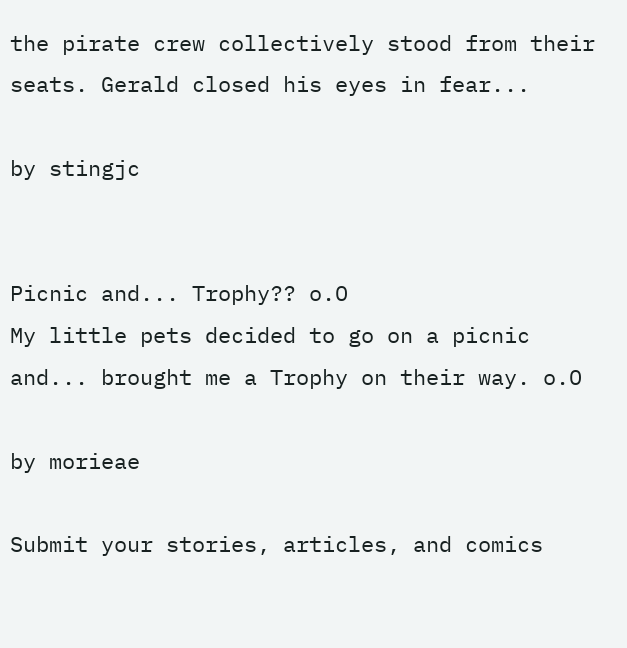the pirate crew collectively stood from their seats. Gerald closed his eyes in fear...

by stingjc


Picnic and... Trophy?? o.O
My little pets decided to go on a picnic and... brought me a Trophy on their way. o.O

by morieae

Submit your stories, articles, and comics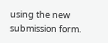using the new submission form.